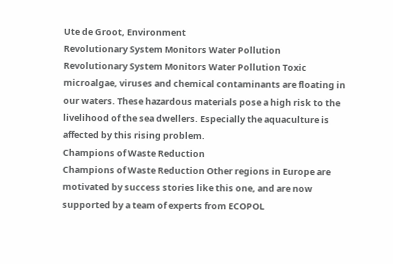Ute de Groot, Environment
Revolutionary System Monitors Water Pollution
Revolutionary System Monitors Water Pollution Toxic microalgae, viruses and chemical contaminants are floating in our waters. These hazardous materials pose a high risk to the livelihood of the sea dwellers. Especially the aquaculture is affected by this rising problem.
Champions of Waste Reduction
Champions of Waste Reduction Other regions in Europe are motivated by success stories like this one, and are now supported by a team of experts from ECOPOL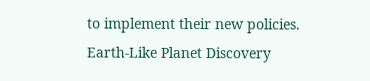to implement their new policies.
Earth-Like Planet Discovery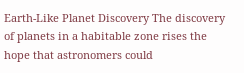Earth-Like Planet Discovery The discovery of planets in a habitable zone rises the hope that astronomers could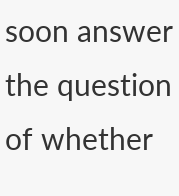soon answer the question of whether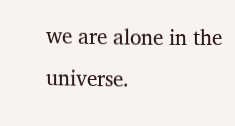we are alone in the universe.